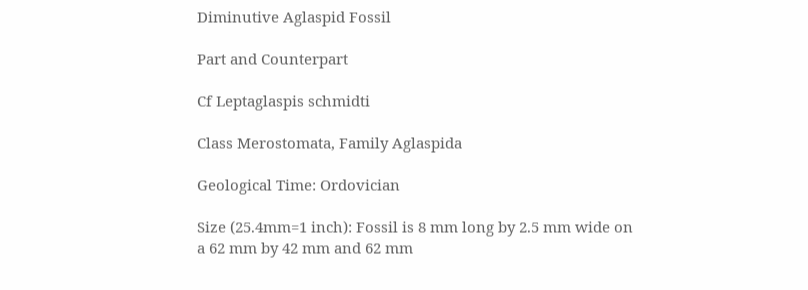Diminutive Aglaspid Fossil

Part and Counterpart

Cf Leptaglaspis schmidti

Class Merostomata, Family Aglaspida

Geological Time: Ordovician

Size (25.4mm=1 inch): Fossil is 8 mm long by 2.5 mm wide on a 62 mm by 42 mm and 62 mm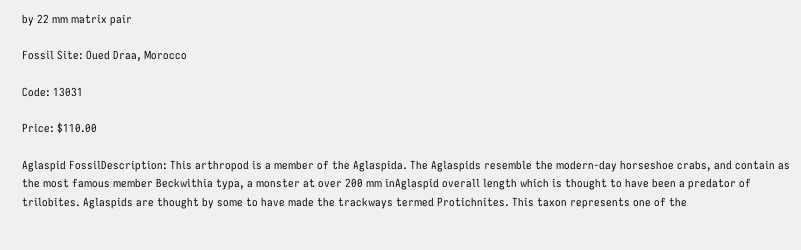by 22 mm matrix pair

Fossil Site: Oued Draa, Morocco

Code: 13031

Price: $110.00

Aglaspid FossilDescription: This arthropod is a member of the Aglaspida. The Aglaspids resemble the modern-day horseshoe crabs, and contain as the most famous member Beckwithia typa, a monster at over 200 mm inAglaspid overall length which is thought to have been a predator of trilobites. Aglaspids are thought by some to have made the trackways termed Protichnites. This taxon represents one of the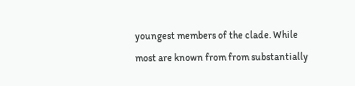youngest members of the clade. While most are known from from substantially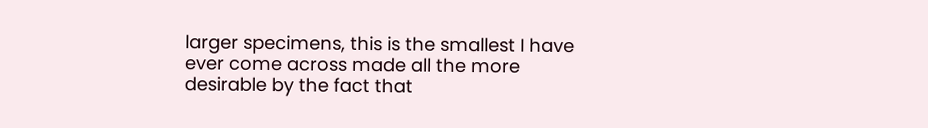larger specimens, this is the smallest I have ever come across made all the more desirable by the fact that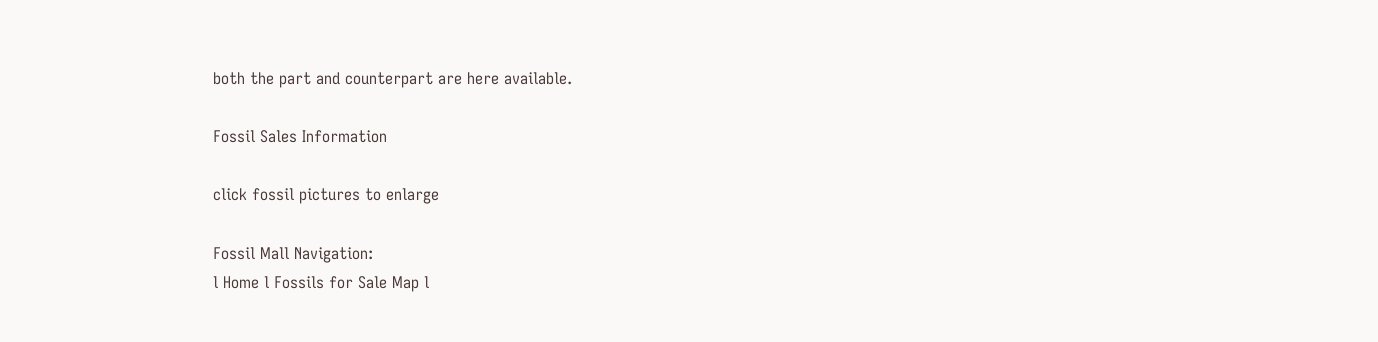both the part and counterpart are here available.

Fossil Sales Information

click fossil pictures to enlarge

Fossil Mall Navigation:
l Home l Fossils for Sale Map l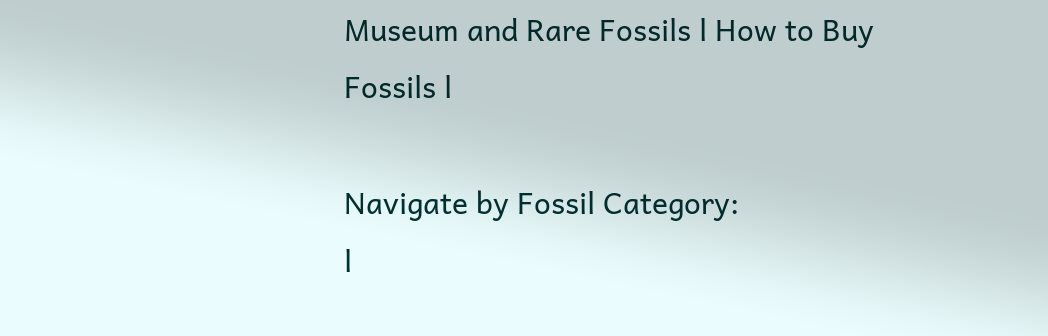Museum and Rare Fossils l How to Buy Fossils l

Navigate by Fossil Category:
l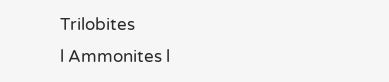Trilobites
l Ammonites l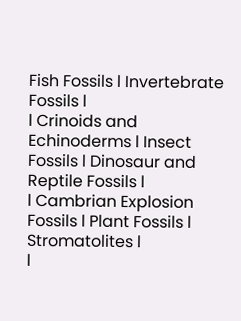Fish Fossils l Invertebrate Fossils l
l Crinoids and Echinoderms l Insect Fossils l Dinosaur and Reptile Fossils l
l Cambrian Explosion Fossils l Plant Fossils l Stromatolites l
l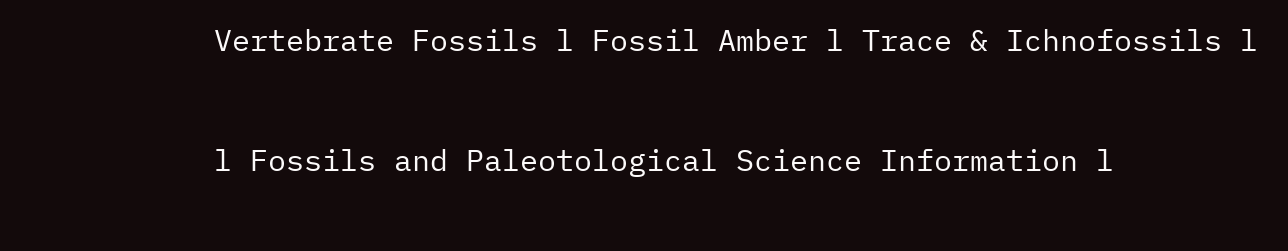Vertebrate Fossils l Fossil Amber l Trace & Ichnofossils l

l Fossils and Paleotological Science Information l